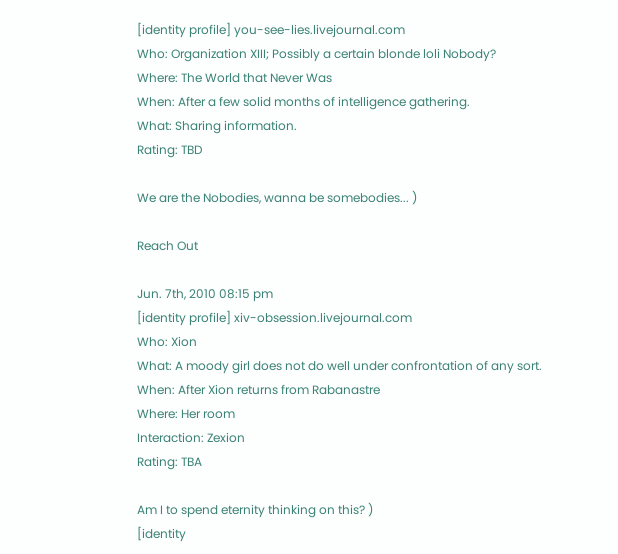[identity profile] you-see-lies.livejournal.com
Who: Organization XIII; Possibly a certain blonde loli Nobody?
Where: The World that Never Was
When: After a few solid months of intelligence gathering.
What: Sharing information.
Rating: TBD

We are the Nobodies, wanna be somebodies... )

Reach Out

Jun. 7th, 2010 08:15 pm
[identity profile] xiv-obsession.livejournal.com
Who: Xion
What: A moody girl does not do well under confrontation of any sort.
When: After Xion returns from Rabanastre
Where: Her room
Interaction: Zexion
Rating: TBA

Am I to spend eternity thinking on this? )
[identity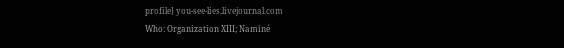profile] you-see-lies.livejournal.com
Who: Organization XIII; Naminé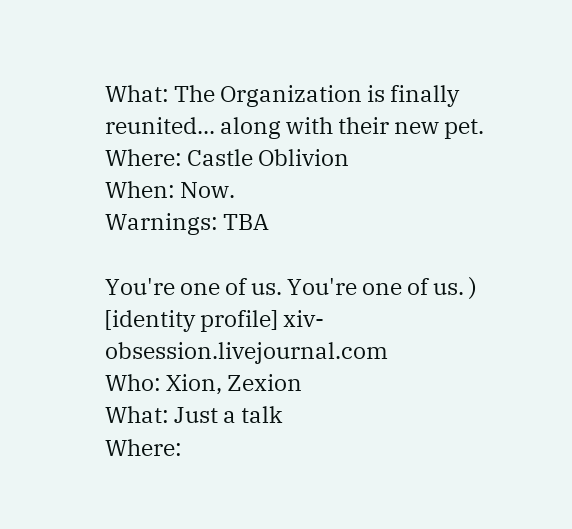What: The Organization is finally reunited... along with their new pet.
Where: Castle Oblivion
When: Now.
Warnings: TBA

You're one of us. You're one of us. )
[identity profile] xiv-obsession.livejournal.com
Who: Xion, Zexion
What: Just a talk
Where: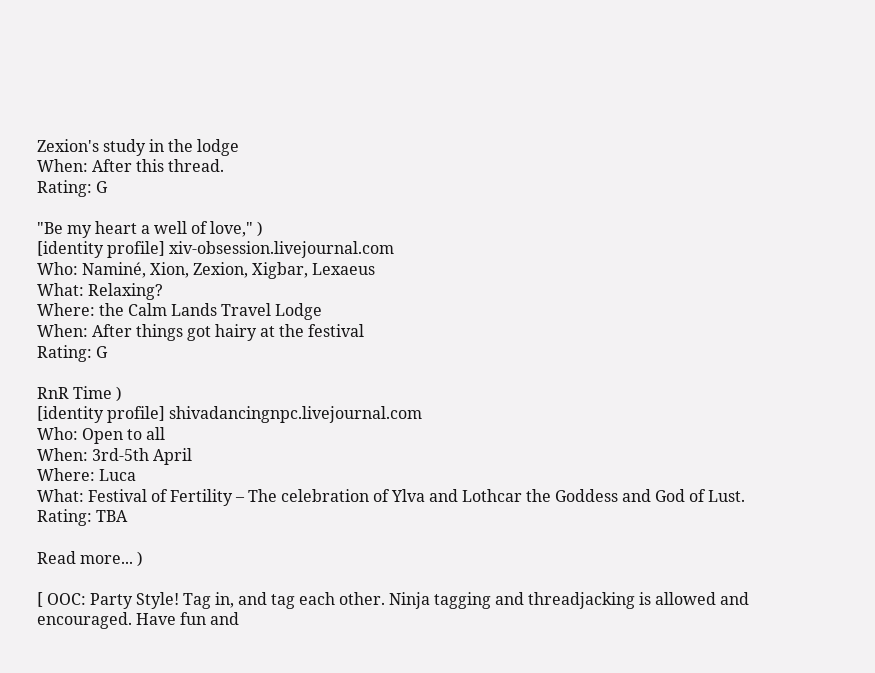Zexion's study in the lodge
When: After this thread.
Rating: G

"Be my heart a well of love," )
[identity profile] xiv-obsession.livejournal.com
Who: Naminé, Xion, Zexion, Xigbar, Lexaeus
What: Relaxing?
Where: the Calm Lands Travel Lodge
When: After things got hairy at the festival
Rating: G

RnR Time )
[identity profile] shivadancingnpc.livejournal.com
Who: Open to all
When: 3rd-5th April
Where: Luca
What: Festival of Fertility – The celebration of Ylva and Lothcar the Goddess and God of Lust.
Rating: TBA

Read more... )

[ OOC: Party Style! Tag in, and tag each other. Ninja tagging and threadjacking is allowed and encouraged. Have fun and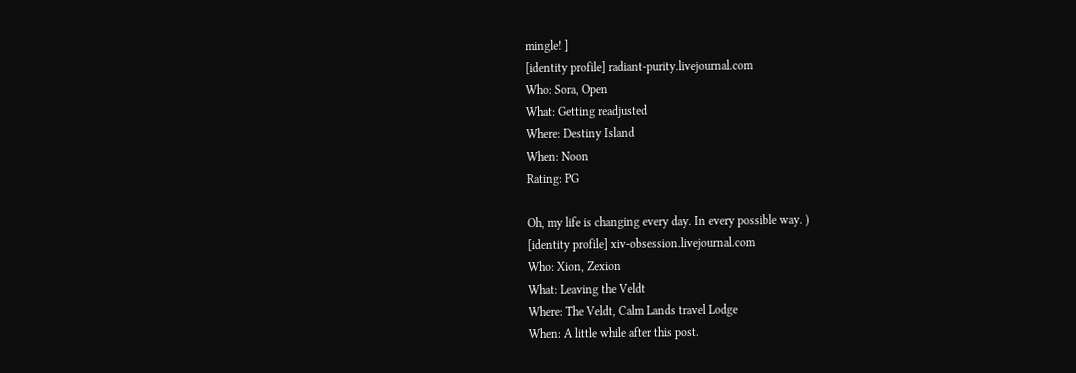mingle! ]
[identity profile] radiant-purity.livejournal.com
Who: Sora, Open
What: Getting readjusted
Where: Destiny Island
When: Noon
Rating: PG

Oh, my life is changing every day. In every possible way. )
[identity profile] xiv-obsession.livejournal.com
Who: Xion, Zexion
What: Leaving the Veldt
Where: The Veldt, Calm Lands travel Lodge
When: A little while after this post.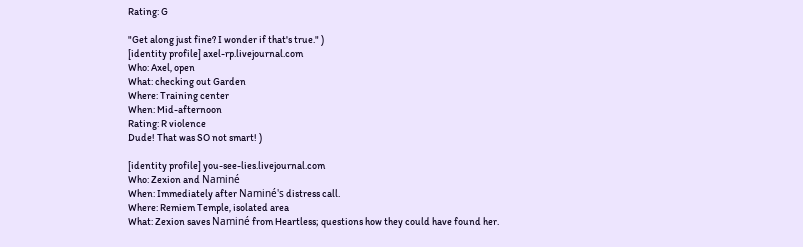Rating: G

"Get along just fine? I wonder if that's true." )
[identity profile] axel-rp.livejournal.com
Who: Axel, open
What: checking out Garden
Where: Training center
When: Mid-afternoon
Rating: R violence
Dude! That was SO not smart! )

[identity profile] you-see-lies.livejournal.com
Who: Zexion and Naminé
When: Immediately after Naminé's distress call.
Where: Remiem Temple, isolated area
What: Zexion saves Naminé from Heartless; questions how they could have found her.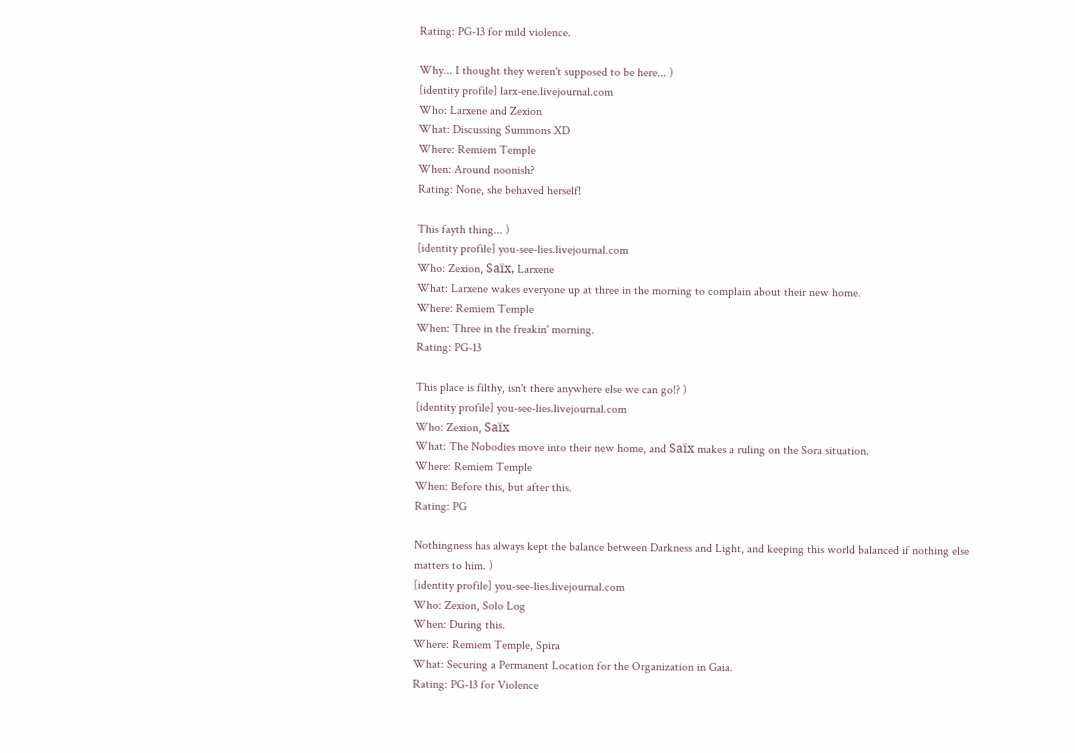Rating: PG-13 for mild violence.

Why... I thought they weren't supposed to be here... )
[identity profile] larx-ene.livejournal.com
Who: Larxene and Zexion
What: Discussing Summons XD
Where: Remiem Temple
When: Around noonish?
Rating: None, she behaved herself!

This fayth thing... )
[identity profile] you-see-lies.livejournal.com
Who: Zexion, Saïx, Larxene
What: Larxene wakes everyone up at three in the morning to complain about their new home.
Where: Remiem Temple
When: Three in the freakin' morning.
Rating: PG-13

This place is filthy, isn't there anywhere else we can go!? )
[identity profile] you-see-lies.livejournal.com
Who: Zexion, Saïx
What: The Nobodies move into their new home, and Saïx makes a ruling on the Sora situation.
Where: Remiem Temple
When: Before this, but after this.
Rating: PG

Nothingness has always kept the balance between Darkness and Light, and keeping this world balanced if nothing else matters to him. )
[identity profile] you-see-lies.livejournal.com
Who: Zexion, Solo Log
When: During this.
Where: Remiem Temple, Spira
What: Securing a Permanent Location for the Organization in Gaia.
Rating: PG-13 for Violence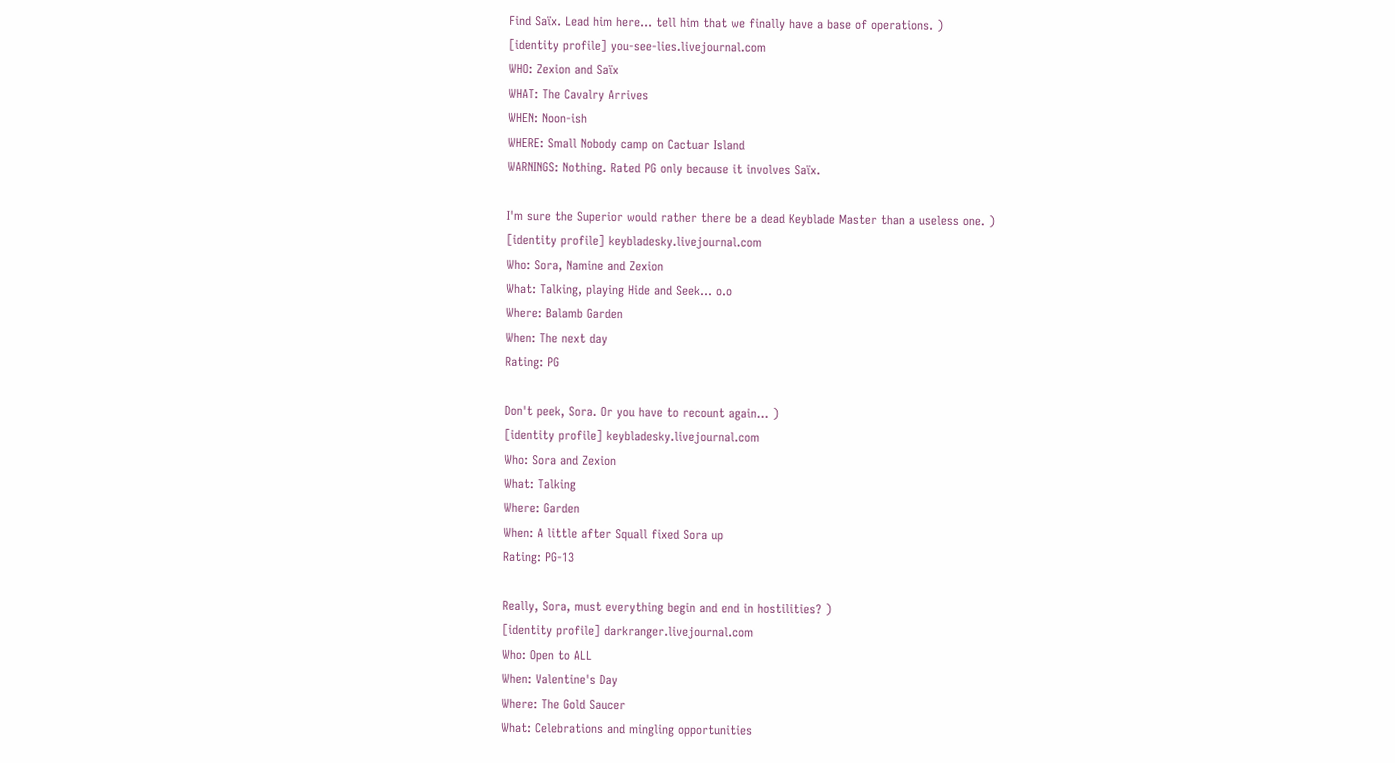Find Saïx. Lead him here... tell him that we finally have a base of operations. )
[identity profile] you-see-lies.livejournal.com
WHO: Zexion and Saïx
WHAT: The Cavalry Arrives
WHEN: Noon-ish
WHERE: Small Nobody camp on Cactuar Island
WARNINGS: Nothing. Rated PG only because it involves Saïx.

I'm sure the Superior would rather there be a dead Keyblade Master than a useless one. )
[identity profile] keybladesky.livejournal.com
Who: Sora, Namine and Zexion
What: Talking, playing Hide and Seek... o.o
Where: Balamb Garden
When: The next day
Rating: PG

Don't peek, Sora. Or you have to recount again... )
[identity profile] keybladesky.livejournal.com
Who: Sora and Zexion
What: Talking
Where: Garden
When: A little after Squall fixed Sora up
Rating: PG-13

Really, Sora, must everything begin and end in hostilities? )
[identity profile] darkranger.livejournal.com
Who: Open to ALL
When: Valentine's Day
Where: The Gold Saucer
What: Celebrations and mingling opportunities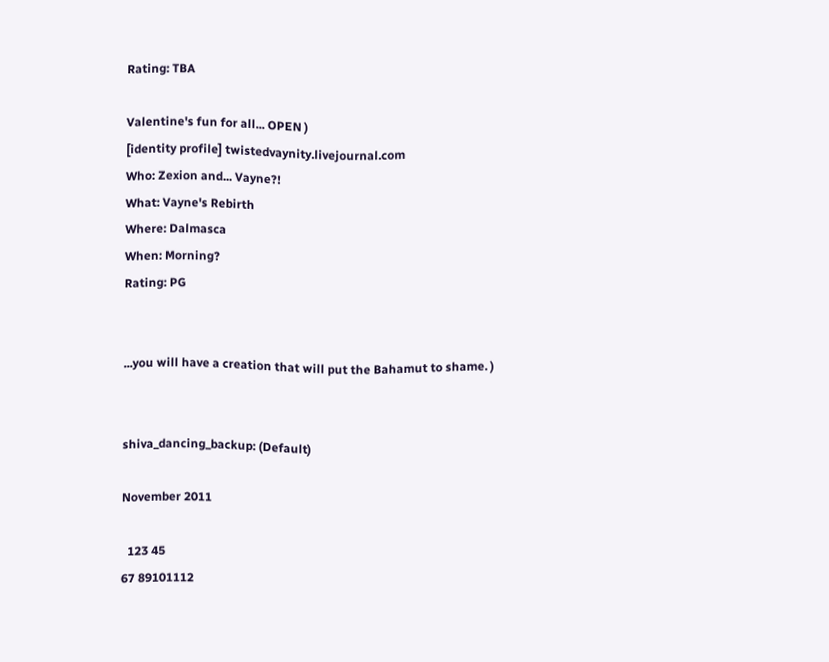Rating: TBA

Valentine's fun for all... OPEN )
[identity profile] twistedvaynity.livejournal.com
Who: Zexion and... Vayne?!
What: Vayne's Rebirth
Where: Dalmasca
When: Morning?
Rating: PG


...you will have a creation that will put the Bahamut to shame. )


shiva_dancing_backup: (Default)

November 2011

  123 45
67 89101112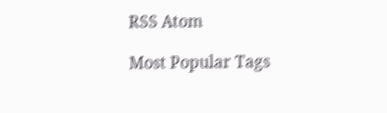RSS Atom

Most Popular Tags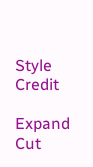Style Credit

Expand Cut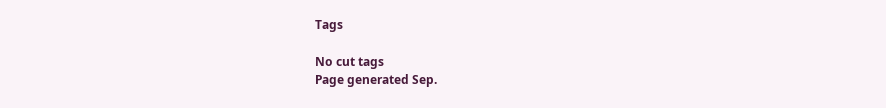Tags

No cut tags
Page generated Sep.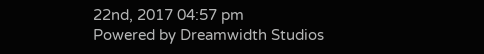22nd, 2017 04:57 pm
Powered by Dreamwidth Studios